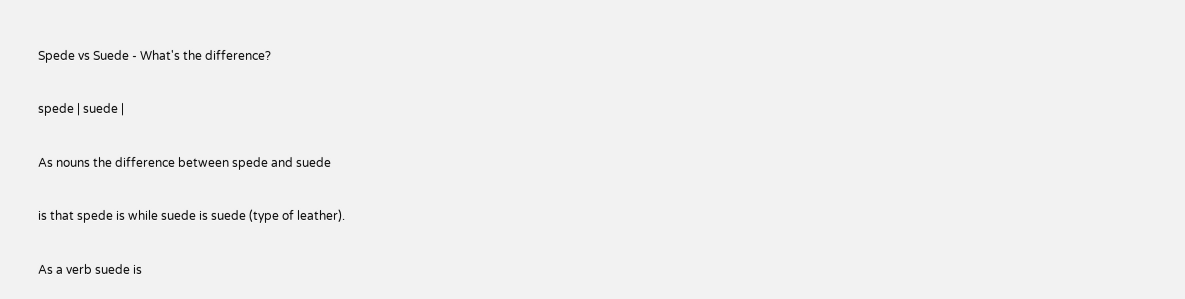Spede vs Suede - What's the difference?

spede | suede |

As nouns the difference between spede and suede

is that spede is while suede is suede (type of leather).

As a verb suede is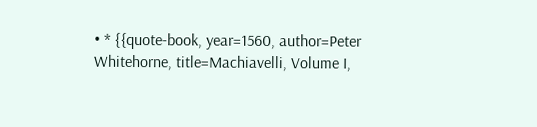• * {{quote-book, year=1560, author=Peter Whitehorne, title=Machiavelli, Volume I,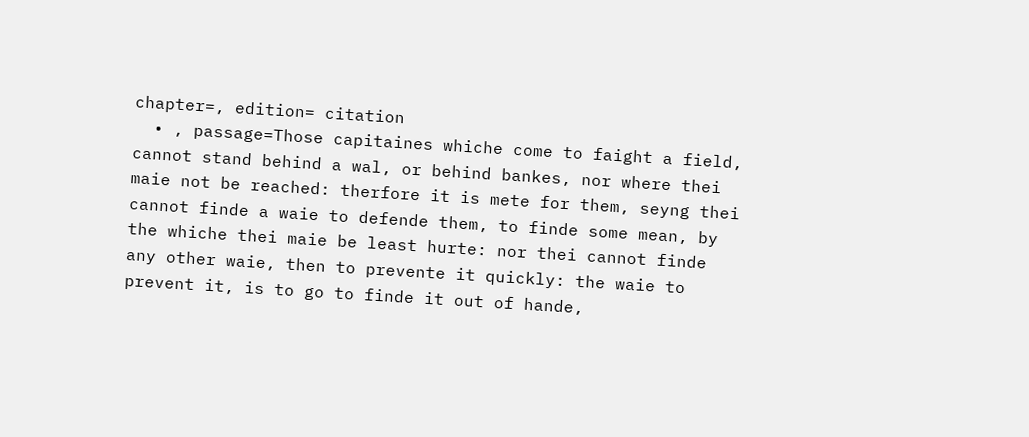chapter=, edition= citation
  • , passage=Those capitaines whiche come to faight a field, cannot stand behind a wal, or behind bankes, nor where thei maie not be reached: therfore it is mete for them, seyng thei cannot finde a waie to defende them, to finde some mean, by the whiche thei maie be least hurte: nor thei cannot finde any other waie, then to prevente it quickly: the waie to prevent it, is to go to finde it out of hande,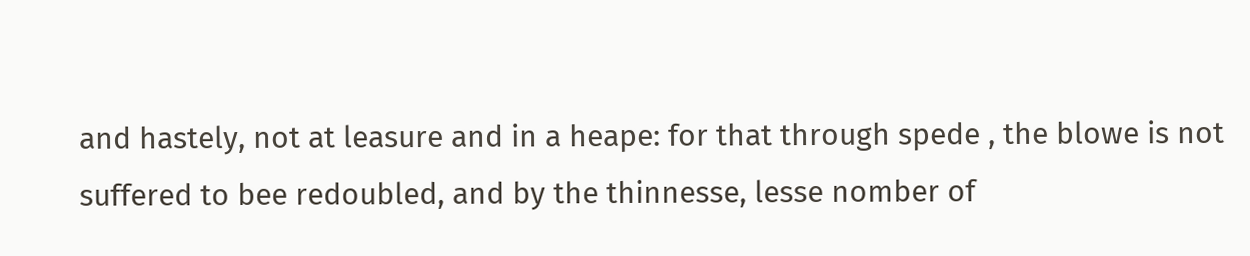and hastely, not at leasure and in a heape: for that through spede , the blowe is not suffered to bee redoubled, and by the thinnesse, lesse nomber of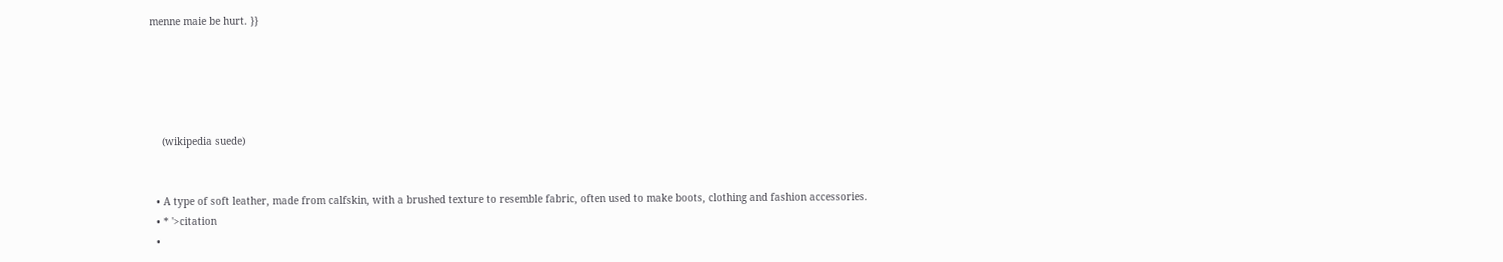menne maie be hurt. }}





    (wikipedia suede)


  • A type of soft leather, made from calfskin, with a brushed texture to resemble fabric, often used to make boots, clothing and fashion accessories.
  • * '>citation
  •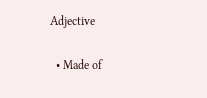Adjective

  • Made of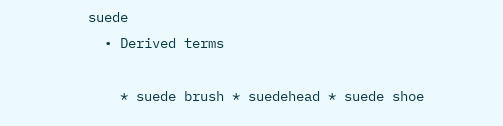suede
  • Derived terms

    * suede brush * suedehead * suede shoe